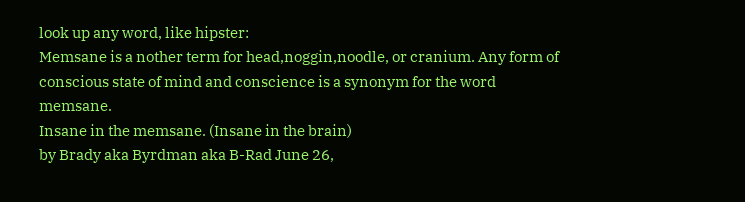look up any word, like hipster:
Memsane is a nother term for head,noggin,noodle, or cranium. Any form of conscious state of mind and conscience is a synonym for the word memsane.
Insane in the memsane. (Insane in the brain)
by Brady aka Byrdman aka B-Rad June 26,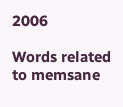2006

Words related to memsane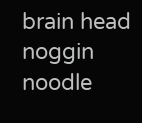brain head noggin noodle